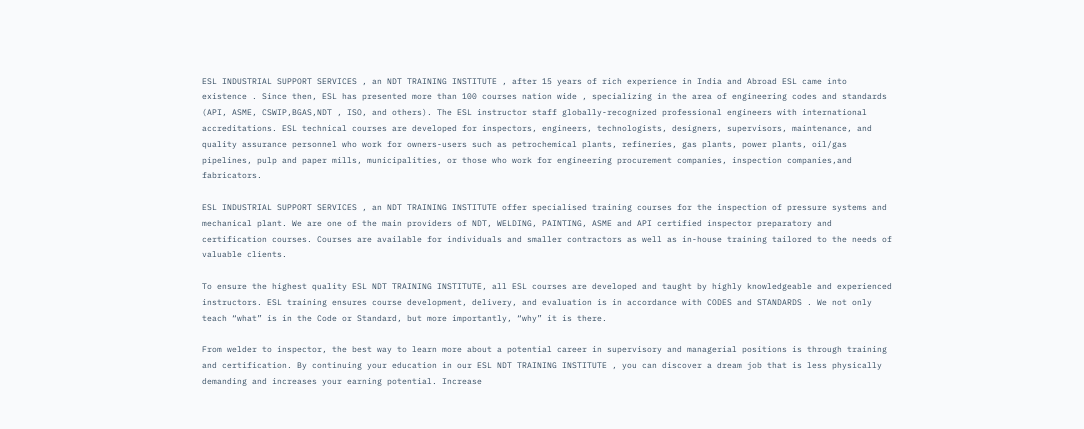ESL INDUSTRIAL SUPPORT SERVICES , an NDT TRAINING INSTITUTE , after 15 years of rich experience in India and Abroad ESL came into existence . Since then, ESL has presented more than 100 courses nation wide , specializing in the area of engineering codes and standards (API, ASME, CSWIP,BGAS,NDT , ISO, and others). The ESL instructor staff globally-recognized professional engineers with international accreditations. ESL technical courses are developed for inspectors, engineers, technologists, designers, supervisors, maintenance, and quality assurance personnel who work for owners-users such as petrochemical plants, refineries, gas plants, power plants, oil/gas pipelines, pulp and paper mills, municipalities, or those who work for engineering procurement companies, inspection companies,and fabricators.

ESL INDUSTRIAL SUPPORT SERVICES , an NDT TRAINING INSTITUTE offer specialised training courses for the inspection of pressure systems and mechanical plant. We are one of the main providers of NDT, WELDING, PAINTING, ASME and API certified inspector preparatory and certification courses. Courses are available for individuals and smaller contractors as well as in-house training tailored to the needs of valuable clients.

To ensure the highest quality ESL NDT TRAINING INSTITUTE, all ESL courses are developed and taught by highly knowledgeable and experienced instructors. ESL training ensures course development, delivery, and evaluation is in accordance with CODES and STANDARDS . We not only teach “what” is in the Code or Standard, but more importantly, “why” it is there.

From welder to inspector, the best way to learn more about a potential career in supervisory and managerial positions is through training and certification. By continuing your education in our ESL NDT TRAINING INSTITUTE , you can discover a dream job that is less physically demanding and increases your earning potential. Increase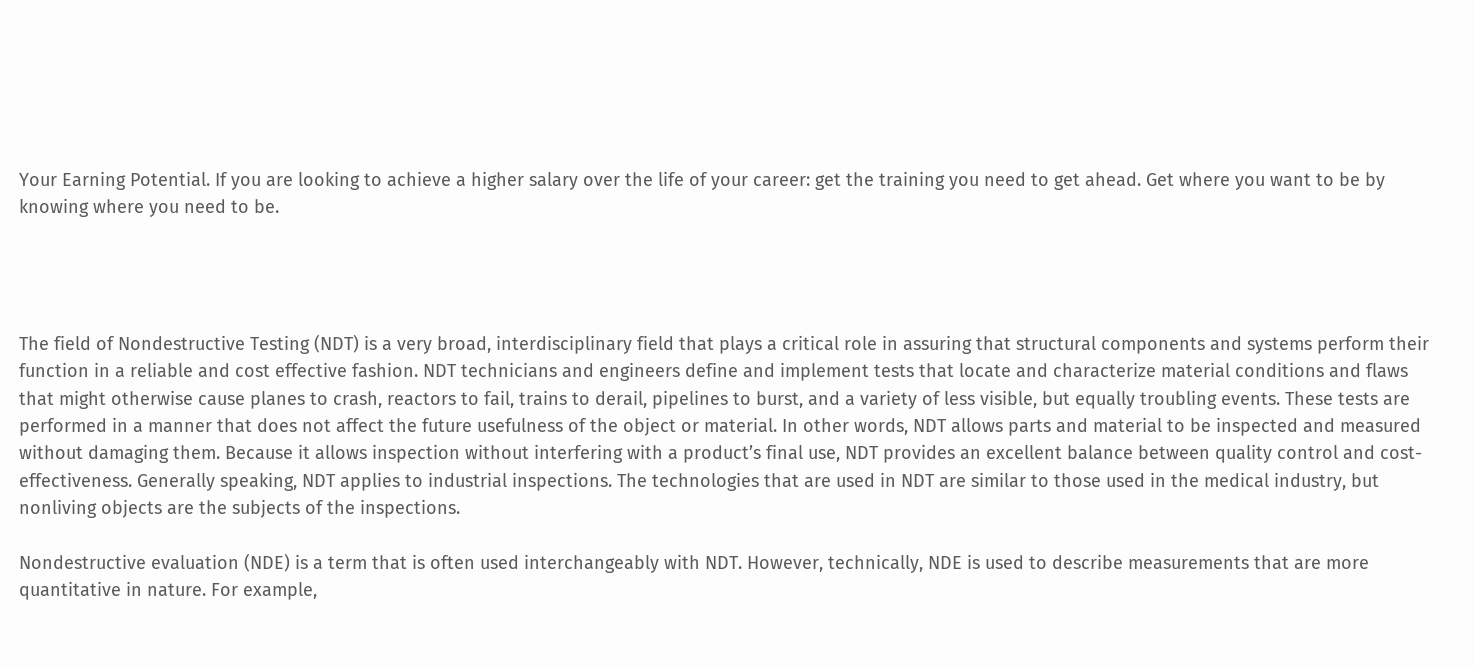Your Earning Potential. If you are looking to achieve a higher salary over the life of your career: get the training you need to get ahead. Get where you want to be by knowing where you need to be.




The field of Nondestructive Testing (NDT) is a very broad, interdisciplinary field that plays a critical role in assuring that structural components and systems perform their function in a reliable and cost effective fashion. NDT technicians and engineers define and implement tests that locate and characterize material conditions and flaws that might otherwise cause planes to crash, reactors to fail, trains to derail, pipelines to burst, and a variety of less visible, but equally troubling events. These tests are performed in a manner that does not affect the future usefulness of the object or material. In other words, NDT allows parts and material to be inspected and measured without damaging them. Because it allows inspection without interfering with a product’s final use, NDT provides an excellent balance between quality control and cost-effectiveness. Generally speaking, NDT applies to industrial inspections. The technologies that are used in NDT are similar to those used in the medical industry, but nonliving objects are the subjects of the inspections.

Nondestructive evaluation (NDE) is a term that is often used interchangeably with NDT. However, technically, NDE is used to describe measurements that are more quantitative in nature. For example,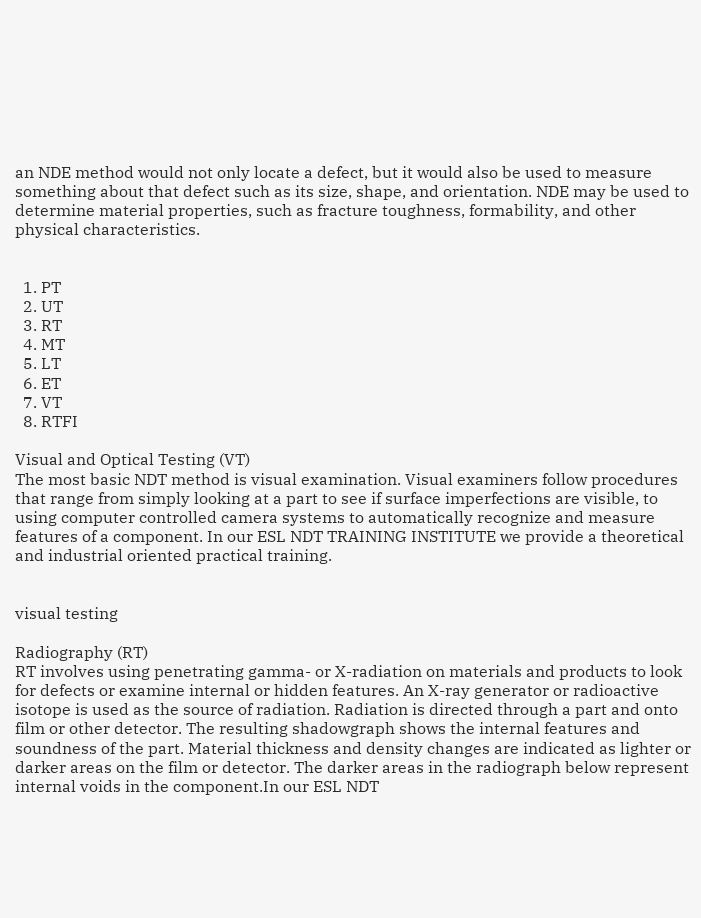an NDE method would not only locate a defect, but it would also be used to measure something about that defect such as its size, shape, and orientation. NDE may be used to determine material properties, such as fracture toughness, formability, and other physical characteristics.


  1. PT
  2. UT
  3. RT
  4. MT
  5. LT
  6. ET
  7. VT
  8. RTFI

Visual and Optical Testing (VT)
The most basic NDT method is visual examination. Visual examiners follow procedures that range from simply looking at a part to see if surface imperfections are visible, to using computer controlled camera systems to automatically recognize and measure features of a component. In our ESL NDT TRAINING INSTITUTE we provide a theoretical and industrial oriented practical training.


visual testing

Radiography (RT)
RT involves using penetrating gamma- or X-radiation on materials and products to look for defects or examine internal or hidden features. An X-ray generator or radioactive isotope is used as the source of radiation. Radiation is directed through a part and onto film or other detector. The resulting shadowgraph shows the internal features and soundness of the part. Material thickness and density changes are indicated as lighter or darker areas on the film or detector. The darker areas in the radiograph below represent internal voids in the component.In our ESL NDT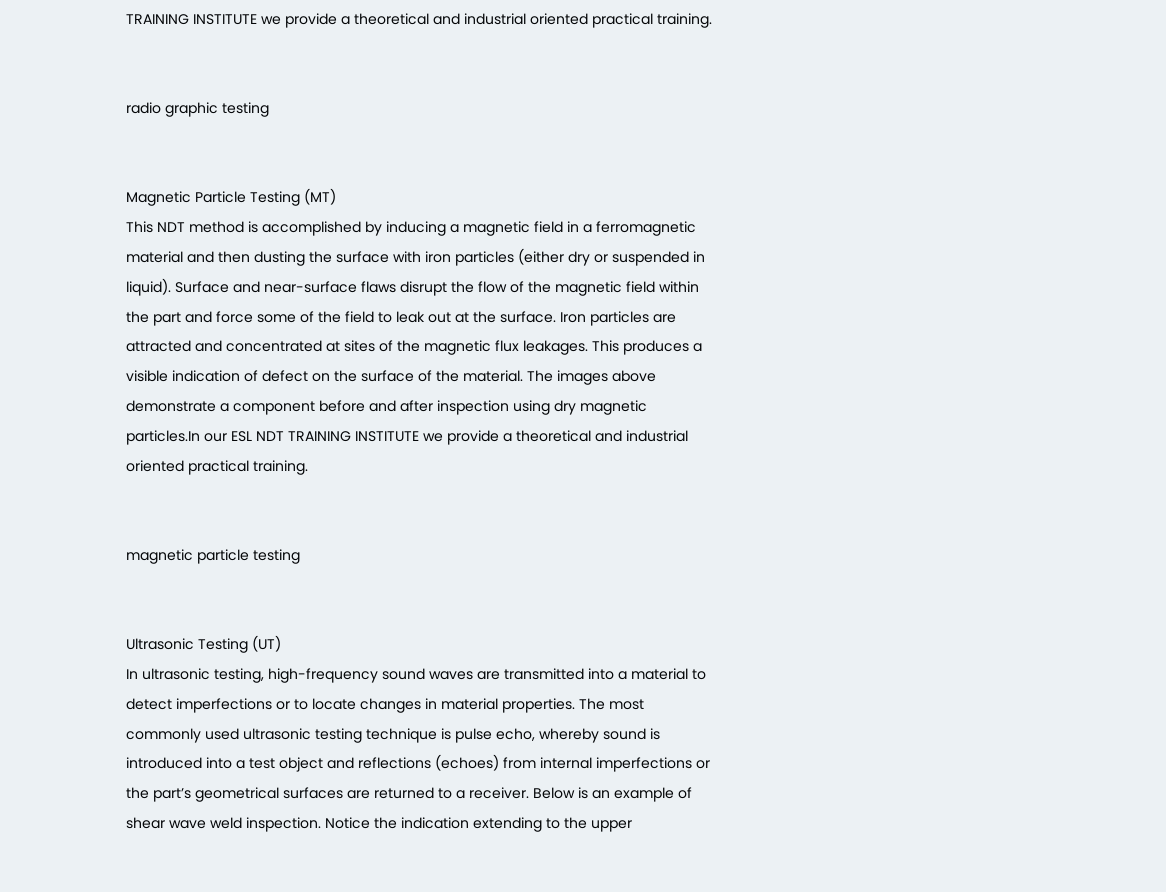TRAINING INSTITUTE we provide a theoretical and industrial oriented practical training.


radio graphic testing


Magnetic Particle Testing (MT)
This NDT method is accomplished by inducing a magnetic field in a ferromagnetic material and then dusting the surface with iron particles (either dry or suspended in liquid). Surface and near-surface flaws disrupt the flow of the magnetic field within the part and force some of the field to leak out at the surface. Iron particles are attracted and concentrated at sites of the magnetic flux leakages. This produces a visible indication of defect on the surface of the material. The images above demonstrate a component before and after inspection using dry magnetic particles.In our ESL NDT TRAINING INSTITUTE we provide a theoretical and industrial oriented practical training.


magnetic particle testing


Ultrasonic Testing (UT)
In ultrasonic testing, high-frequency sound waves are transmitted into a material to detect imperfections or to locate changes in material properties. The most commonly used ultrasonic testing technique is pulse echo, whereby sound is introduced into a test object and reflections (echoes) from internal imperfections or the part’s geometrical surfaces are returned to a receiver. Below is an example of shear wave weld inspection. Notice the indication extending to the upper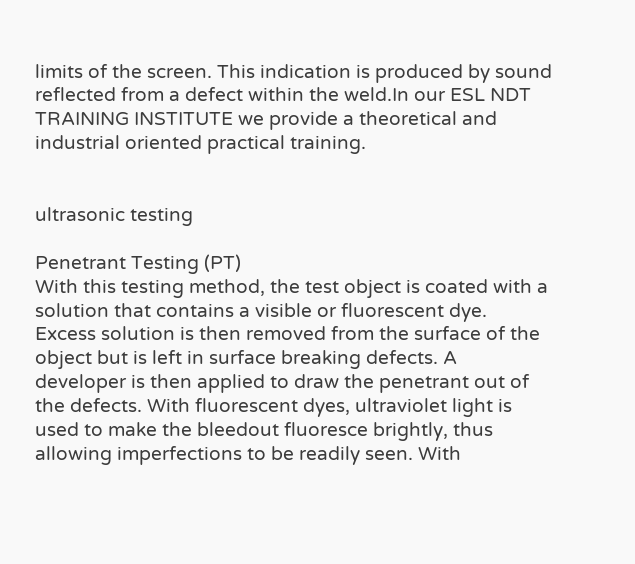limits of the screen. This indication is produced by sound reflected from a defect within the weld.In our ESL NDT TRAINING INSTITUTE we provide a theoretical and industrial oriented practical training.


ultrasonic testing

Penetrant Testing (PT)
With this testing method, the test object is coated with a solution that contains a visible or fluorescent dye. Excess solution is then removed from the surface of the object but is left in surface breaking defects. A developer is then applied to draw the penetrant out of the defects. With fluorescent dyes, ultraviolet light is used to make the bleedout fluoresce brightly, thus allowing imperfections to be readily seen. With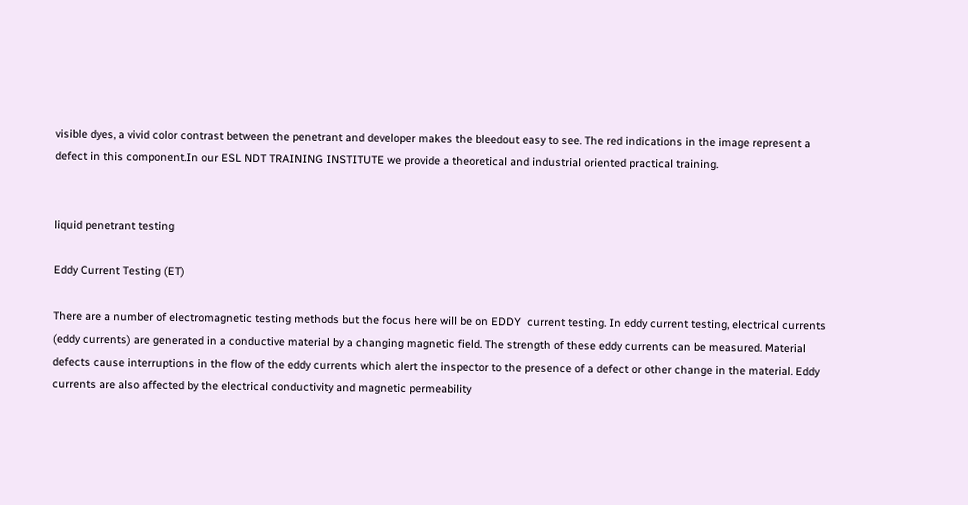visible dyes, a vivid color contrast between the penetrant and developer makes the bleedout easy to see. The red indications in the image represent a defect in this component.In our ESL NDT TRAINING INSTITUTE we provide a theoretical and industrial oriented practical training.


liquid penetrant testing

Eddy Current Testing (ET)

There are a number of electromagnetic testing methods but the focus here will be on EDDY  current testing. In eddy current testing, electrical currents (eddy currents) are generated in a conductive material by a changing magnetic field. The strength of these eddy currents can be measured. Material defects cause interruptions in the flow of the eddy currents which alert the inspector to the presence of a defect or other change in the material. Eddy currents are also affected by the electrical conductivity and magnetic permeability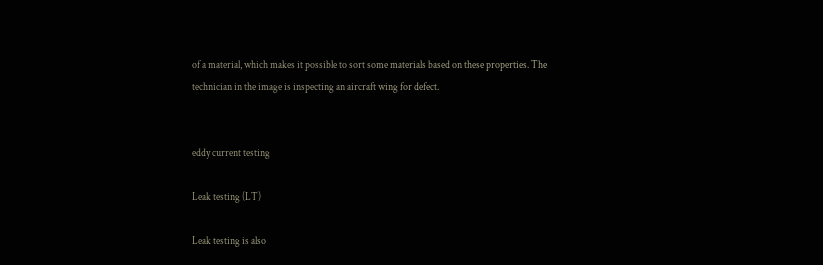of a material, which makes it possible to sort some materials based on these properties. The technician in the image is inspecting an aircraft wing for defect.


eddy current testing

Leak testing (LT)

Leak testing is also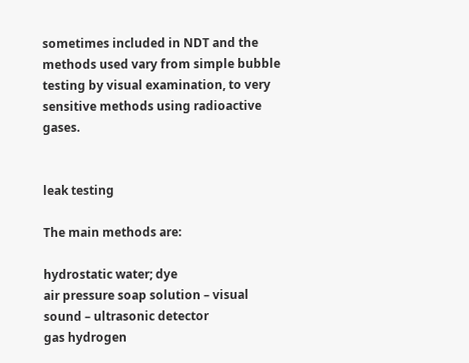sometimes included in NDT and the methods used vary from simple bubble testing by visual examination, to very sensitive methods using radioactive gases.


leak testing

The main methods are:

hydrostatic water; dye
air pressure soap solution – visual
sound – ultrasonic detector
gas hydrogen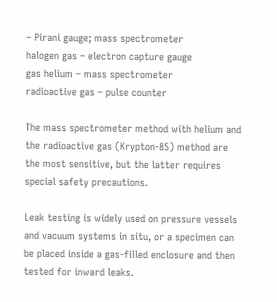– Pirani gauge; mass spectrometer
halogen gas – electron capture gauge
gas helium – mass spectrometer
radioactive gas – pulse counter

The mass spectrometer method with helium and the radioactive gas (Krypton-85) method are the most sensitive, but the latter requires special safety precautions.

Leak testing is widely used on pressure vessels and vacuum systems in situ, or a specimen can be placed inside a gas-filled enclosure and then tested for inward leaks.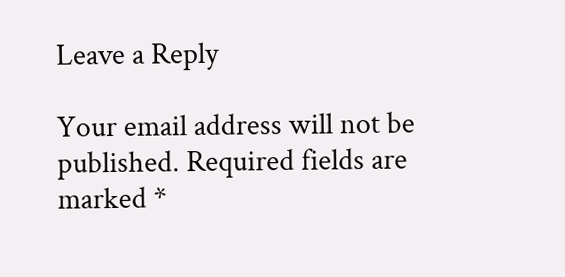Leave a Reply

Your email address will not be published. Required fields are marked *